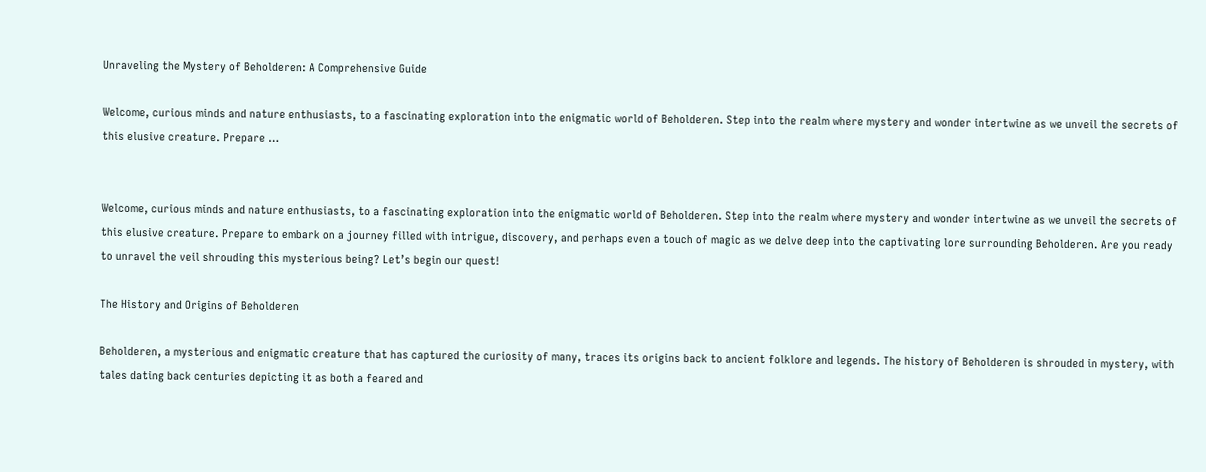Unraveling the Mystery of Beholderen: A Comprehensive Guide

Welcome, curious minds and nature enthusiasts, to a fascinating exploration into the enigmatic world of Beholderen. Step into the realm where mystery and wonder intertwine as we unveil the secrets of this elusive creature. Prepare …


Welcome, curious minds and nature enthusiasts, to a fascinating exploration into the enigmatic world of Beholderen. Step into the realm where mystery and wonder intertwine as we unveil the secrets of this elusive creature. Prepare to embark on a journey filled with intrigue, discovery, and perhaps even a touch of magic as we delve deep into the captivating lore surrounding Beholderen. Are you ready to unravel the veil shrouding this mysterious being? Let’s begin our quest!

The History and Origins of Beholderen

Beholderen, a mysterious and enigmatic creature that has captured the curiosity of many, traces its origins back to ancient folklore and legends. The history of Beholderen is shrouded in mystery, with tales dating back centuries depicting it as both a feared and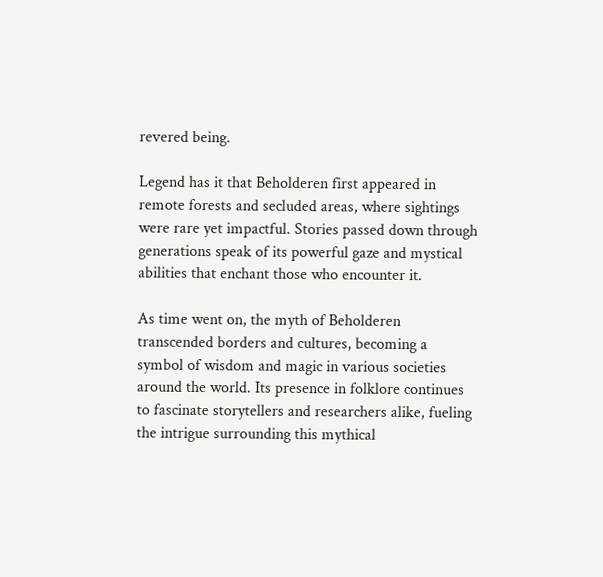revered being.

Legend has it that Beholderen first appeared in remote forests and secluded areas, where sightings were rare yet impactful. Stories passed down through generations speak of its powerful gaze and mystical abilities that enchant those who encounter it.

As time went on, the myth of Beholderen transcended borders and cultures, becoming a symbol of wisdom and magic in various societies around the world. Its presence in folklore continues to fascinate storytellers and researchers alike, fueling the intrigue surrounding this mythical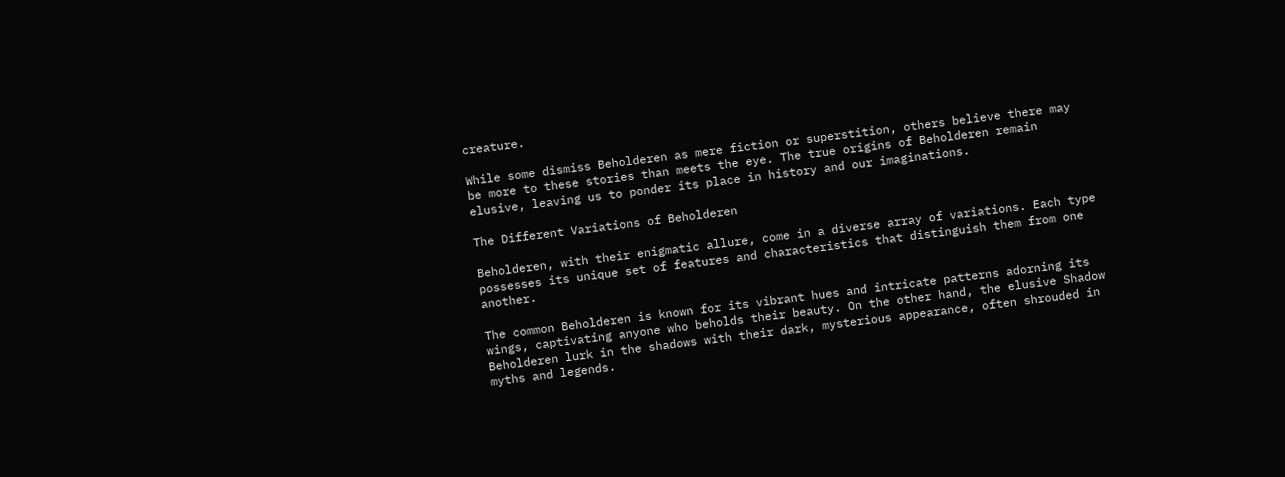creature.

While some dismiss Beholderen as mere fiction or superstition, others believe there may be more to these stories than meets the eye. The true origins of Beholderen remain elusive, leaving us to ponder its place in history and our imaginations.

The Different Variations of Beholderen

Beholderen, with their enigmatic allure, come in a diverse array of variations. Each type possesses its unique set of features and characteristics that distinguish them from one another.

The common Beholderen is known for its vibrant hues and intricate patterns adorning its wings, captivating anyone who beholds their beauty. On the other hand, the elusive Shadow Beholderen lurk in the shadows with their dark, mysterious appearance, often shrouded in myths and legends.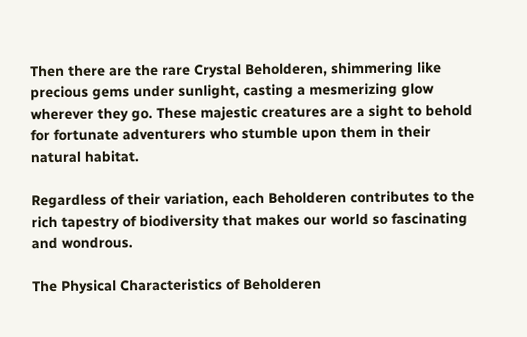Then there are the rare Crystal Beholderen, shimmering like precious gems under sunlight, casting a mesmerizing glow wherever they go. These majestic creatures are a sight to behold for fortunate adventurers who stumble upon them in their natural habitat.

Regardless of their variation, each Beholderen contributes to the rich tapestry of biodiversity that makes our world so fascinating and wondrous.

The Physical Characteristics of Beholderen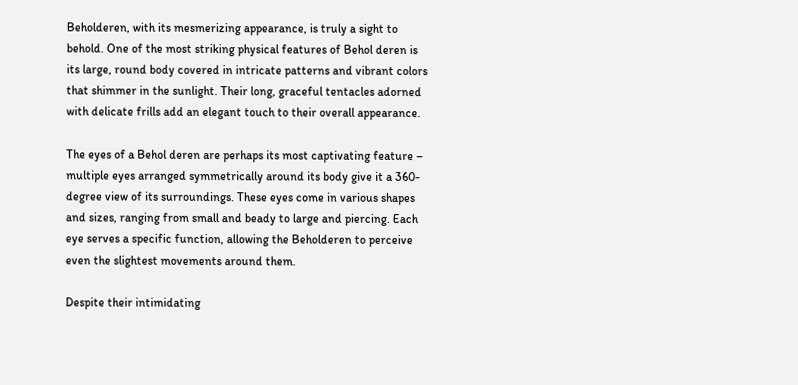Beholderen, with its mesmerizing appearance, is truly a sight to behold. One of the most striking physical features of Behol deren is its large, round body covered in intricate patterns and vibrant colors that shimmer in the sunlight. Their long, graceful tentacles adorned with delicate frills add an elegant touch to their overall appearance.

The eyes of a Behol deren are perhaps its most captivating feature – multiple eyes arranged symmetrically around its body give it a 360-degree view of its surroundings. These eyes come in various shapes and sizes, ranging from small and beady to large and piercing. Each eye serves a specific function, allowing the Beholderen to perceive even the slightest movements around them.

Despite their intimidating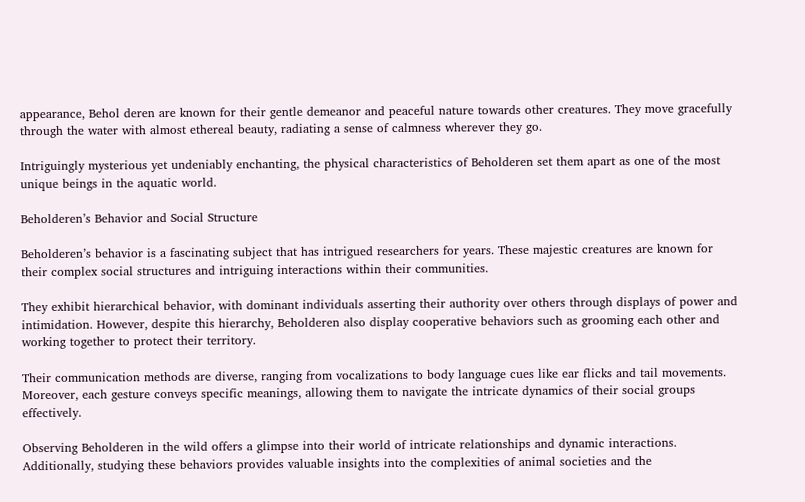appearance, Behol deren are known for their gentle demeanor and peaceful nature towards other creatures. They move gracefully through the water with almost ethereal beauty, radiating a sense of calmness wherever they go.

Intriguingly mysterious yet undeniably enchanting, the physical characteristics of Beholderen set them apart as one of the most unique beings in the aquatic world.

Beholderen’s Behavior and Social Structure

Beholderen’s behavior is a fascinating subject that has intrigued researchers for years. These majestic creatures are known for their complex social structures and intriguing interactions within their communities.

They exhibit hierarchical behavior, with dominant individuals asserting their authority over others through displays of power and intimidation. However, despite this hierarchy, Beholderen also display cooperative behaviors such as grooming each other and working together to protect their territory.

Their communication methods are diverse, ranging from vocalizations to body language cues like ear flicks and tail movements. Moreover, each gesture conveys specific meanings, allowing them to navigate the intricate dynamics of their social groups effectively.

Observing Beholderen in the wild offers a glimpse into their world of intricate relationships and dynamic interactions. Additionally, studying these behaviors provides valuable insights into the complexities of animal societies and the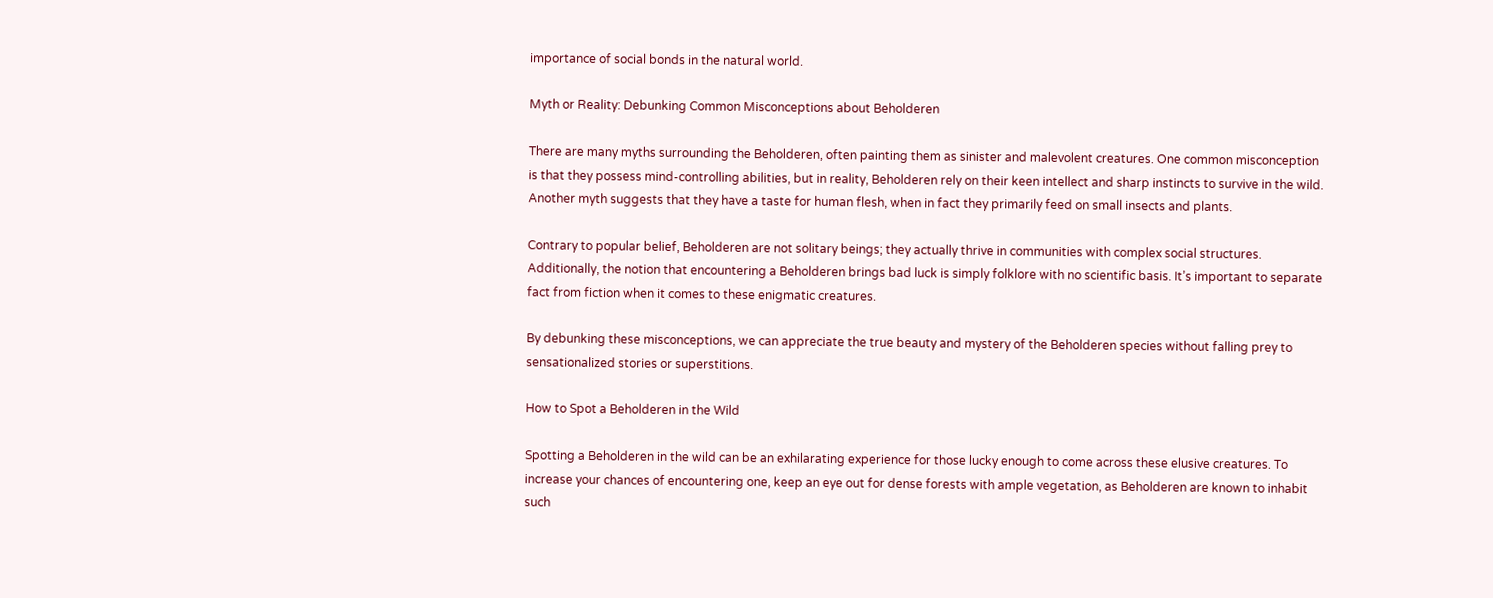importance of social bonds in the natural world.

Myth or Reality: Debunking Common Misconceptions about Beholderen

There are many myths surrounding the Beholderen, often painting them as sinister and malevolent creatures. One common misconception is that they possess mind-controlling abilities, but in reality, Beholderen rely on their keen intellect and sharp instincts to survive in the wild. Another myth suggests that they have a taste for human flesh, when in fact they primarily feed on small insects and plants.

Contrary to popular belief, Beholderen are not solitary beings; they actually thrive in communities with complex social structures. Additionally, the notion that encountering a Beholderen brings bad luck is simply folklore with no scientific basis. It’s important to separate fact from fiction when it comes to these enigmatic creatures.

By debunking these misconceptions, we can appreciate the true beauty and mystery of the Beholderen species without falling prey to sensationalized stories or superstitions.

How to Spot a Beholderen in the Wild

Spotting a Beholderen in the wild can be an exhilarating experience for those lucky enough to come across these elusive creatures. To increase your chances of encountering one, keep an eye out for dense forests with ample vegetation, as Beholderen are known to inhabit such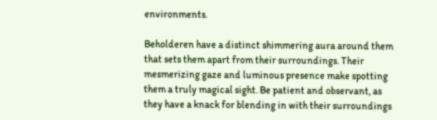environments.

Beholderen have a distinct shimmering aura around them that sets them apart from their surroundings. Their mesmerizing gaze and luminous presence make spotting them a truly magical sight. Be patient and observant, as they have a knack for blending in with their surroundings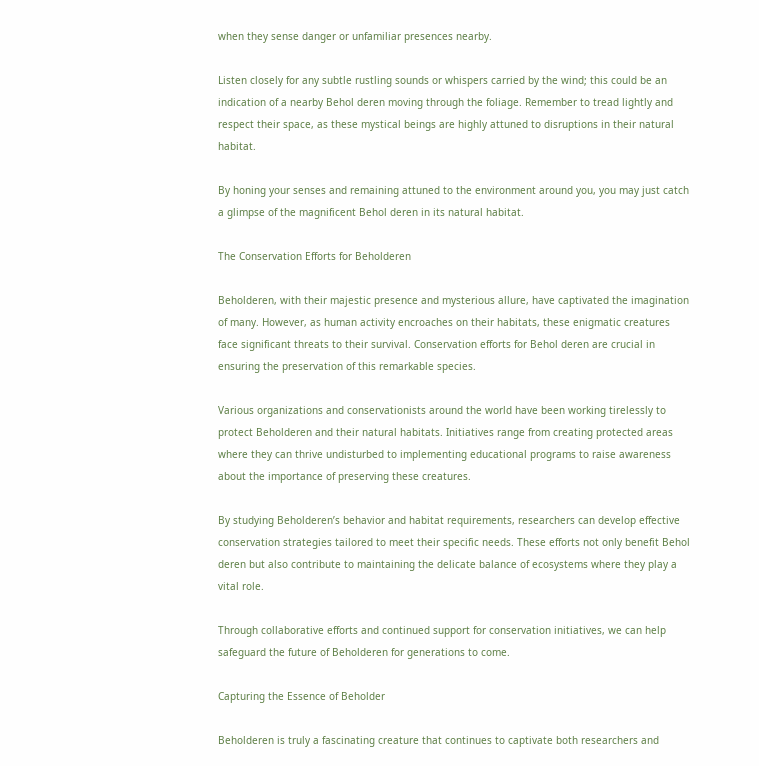when they sense danger or unfamiliar presences nearby.

Listen closely for any subtle rustling sounds or whispers carried by the wind; this could be an indication of a nearby Behol deren moving through the foliage. Remember to tread lightly and respect their space, as these mystical beings are highly attuned to disruptions in their natural habitat.

By honing your senses and remaining attuned to the environment around you, you may just catch a glimpse of the magnificent Behol deren in its natural habitat.

The Conservation Efforts for Beholderen

Beholderen, with their majestic presence and mysterious allure, have captivated the imagination of many. However, as human activity encroaches on their habitats, these enigmatic creatures face significant threats to their survival. Conservation efforts for Behol deren are crucial in ensuring the preservation of this remarkable species.

Various organizations and conservationists around the world have been working tirelessly to protect Beholderen and their natural habitats. Initiatives range from creating protected areas where they can thrive undisturbed to implementing educational programs to raise awareness about the importance of preserving these creatures.

By studying Beholderen’s behavior and habitat requirements, researchers can develop effective conservation strategies tailored to meet their specific needs. These efforts not only benefit Behol deren but also contribute to maintaining the delicate balance of ecosystems where they play a vital role.

Through collaborative efforts and continued support for conservation initiatives, we can help safeguard the future of Beholderen for generations to come.

Capturing the Essence of Beholder

Beholderen is truly a fascinating creature that continues to captivate both researchers and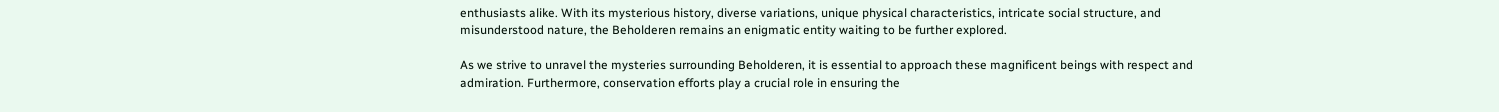enthusiasts alike. With its mysterious history, diverse variations, unique physical characteristics, intricate social structure, and misunderstood nature, the Beholderen remains an enigmatic entity waiting to be further explored.

As we strive to unravel the mysteries surrounding Beholderen, it is essential to approach these magnificent beings with respect and admiration. Furthermore, conservation efforts play a crucial role in ensuring the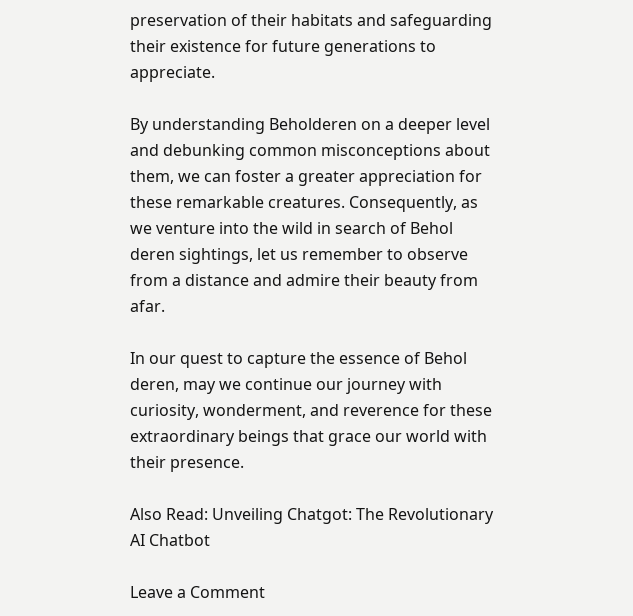preservation of their habitats and safeguarding their existence for future generations to appreciate.

By understanding Beholderen on a deeper level and debunking common misconceptions about them, we can foster a greater appreciation for these remarkable creatures. Consequently, as we venture into the wild in search of Behol deren sightings, let us remember to observe from a distance and admire their beauty from afar.

In our quest to capture the essence of Behol deren, may we continue our journey with curiosity, wonderment, and reverence for these extraordinary beings that grace our world with their presence.

Also Read: Unveiling Chatgot: The Revolutionary AI Chatbot

Leave a Comment